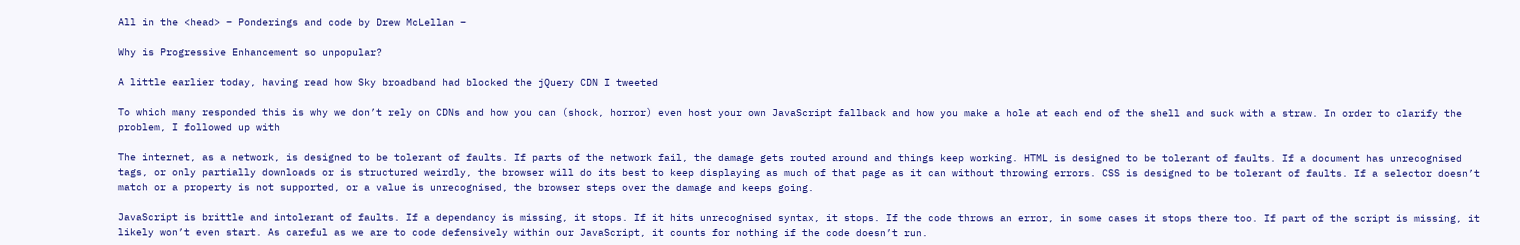All in the <head> – Ponderings and code by Drew McLellan –

Why is Progressive Enhancement so unpopular?

A little earlier today, having read how Sky broadband had blocked the jQuery CDN I tweeted

To which many responded this is why we don’t rely on CDNs and how you can (shock, horror) even host your own JavaScript fallback and how you make a hole at each end of the shell and suck with a straw. In order to clarify the problem, I followed up with

The internet, as a network, is designed to be tolerant of faults. If parts of the network fail, the damage gets routed around and things keep working. HTML is designed to be tolerant of faults. If a document has unrecognised tags, or only partially downloads or is structured weirdly, the browser will do its best to keep displaying as much of that page as it can without throwing errors. CSS is designed to be tolerant of faults. If a selector doesn’t match or a property is not supported, or a value is unrecognised, the browser steps over the damage and keeps going.

JavaScript is brittle and intolerant of faults. If a dependancy is missing, it stops. If it hits unrecognised syntax, it stops. If the code throws an error, in some cases it stops there too. If part of the script is missing, it likely won’t even start. As careful as we are to code defensively within our JavaScript, it counts for nothing if the code doesn’t run.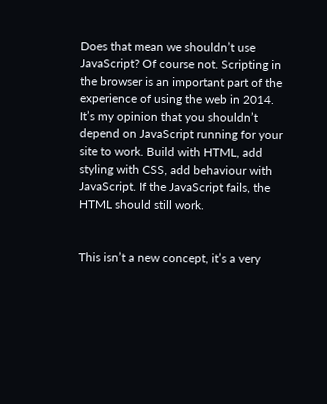Does that mean we shouldn’t use JavaScript? Of course not. Scripting in the browser is an important part of the experience of using the web in 2014. It’s my opinion that you shouldn’t depend on JavaScript running for your site to work. Build with HTML, add styling with CSS, add behaviour with JavaScript. If the JavaScript fails, the HTML should still work.


This isn’t a new concept, it’s a very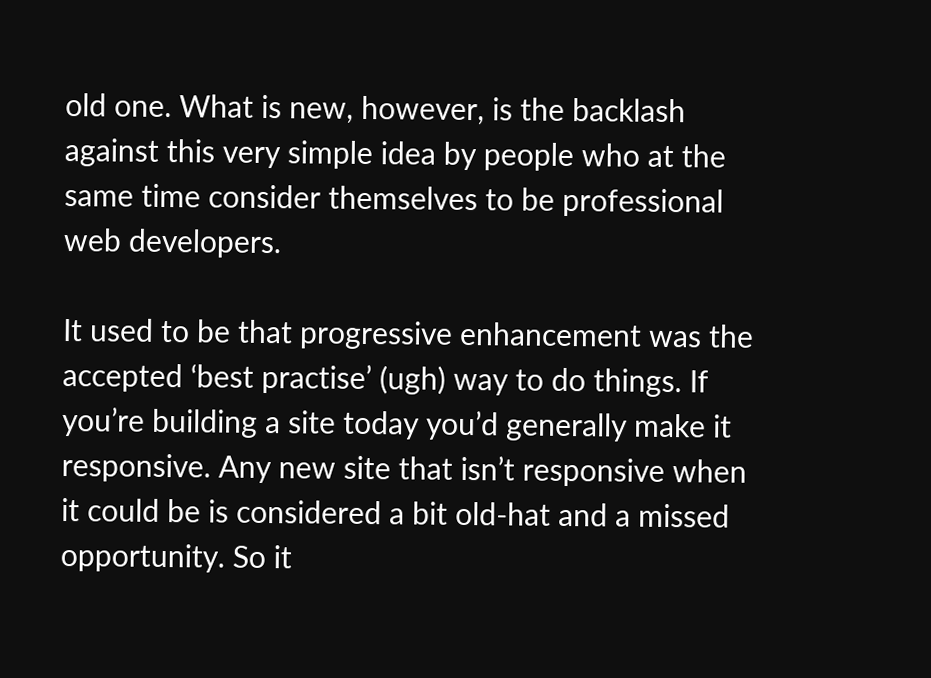old one. What is new, however, is the backlash against this very simple idea by people who at the same time consider themselves to be professional web developers.

It used to be that progressive enhancement was the accepted ‘best practise’ (ugh) way to do things. If you’re building a site today you’d generally make it responsive. Any new site that isn’t responsive when it could be is considered a bit old-hat and a missed opportunity. So it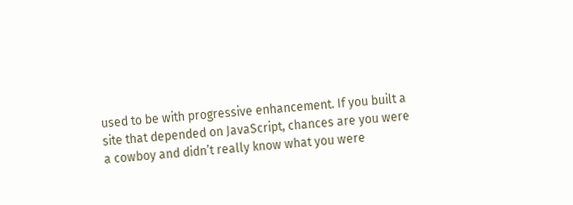used to be with progressive enhancement. If you built a site that depended on JavaScript, chances are you were a cowboy and didn’t really know what you were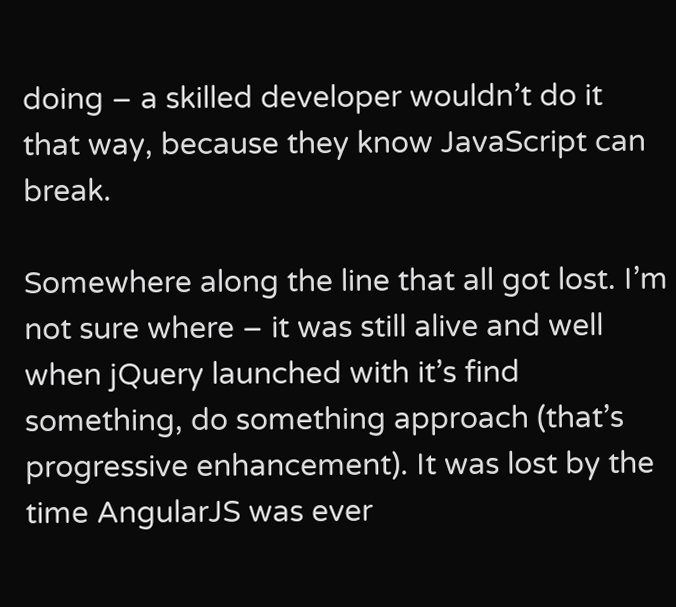doing – a skilled developer wouldn’t do it that way, because they know JavaScript can break.

Somewhere along the line that all got lost. I’m not sure where – it was still alive and well when jQuery launched with it’s find something, do something approach (that’s progressive enhancement). It was lost by the time AngularJS was ever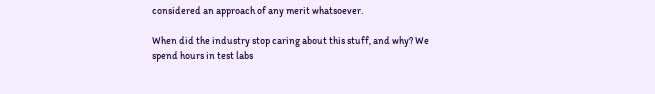considered an approach of any merit whatsoever.

When did the industry stop caring about this stuff, and why? We spend hours in test labs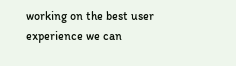working on the best user experience we can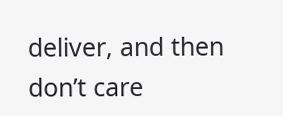deliver, and then don’t care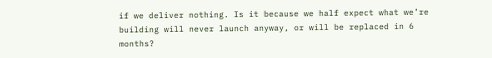if we deliver nothing. Is it because we half expect what we’re building will never launch anyway, or will be replaced in 6 months?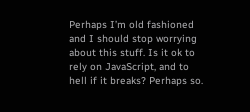Perhaps I’m old fashioned and I should stop worrying about this stuff. Is it ok to rely on JavaScript, and to hell if it breaks? Perhaps so.